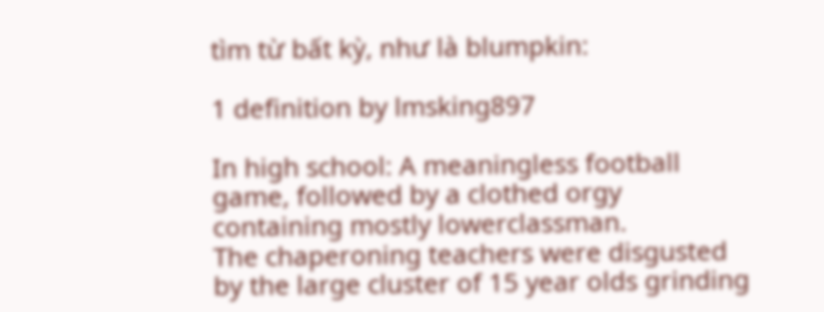tìm từ bất kỳ, như là blumpkin:

1 definition by lmsking897

In high school: A meaningless football game, followed by a clothed orgy containing mostly lowerclassman.
The chaperoning teachers were disgusted by the large cluster of 15 year olds grinding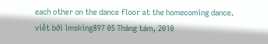each other on the dance floor at the homecoming dance.
viết bởi lmsking897 05 Tháng tám, 2010